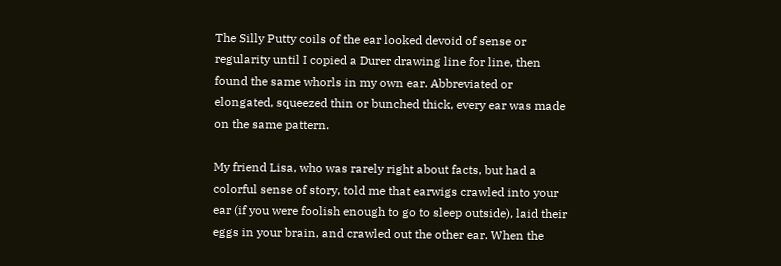The Silly Putty coils of the ear looked devoid of sense or regularity until I copied a Durer drawing line for line, then found the same whorls in my own ear. Abbreviated or elongated, squeezed thin or bunched thick, every ear was made on the same pattern.

My friend Lisa, who was rarely right about facts, but had a colorful sense of story, told me that earwigs crawled into your ear (if you were foolish enough to go to sleep outside), laid their eggs in your brain, and crawled out the other ear. When the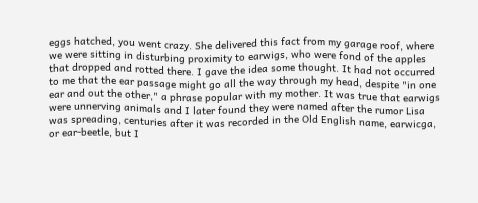eggs hatched, you went crazy. She delivered this fact from my garage roof, where we were sitting in disturbing proximity to earwigs, who were fond of the apples that dropped and rotted there. I gave the idea some thought. It had not occurred to me that the ear passage might go all the way through my head, despite "in one ear and out the other," a phrase popular with my mother. It was true that earwigs were unnerving animals and I later found they were named after the rumor Lisa was spreading, centuries after it was recorded in the Old English name, earwicga, or ear-beetle, but I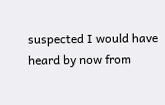suspected I would have heard by now from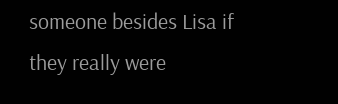someone besides Lisa if they really were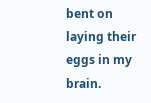bent on laying their eggs in my brain.